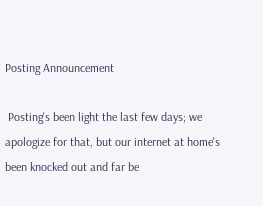Posting Announcement

 Posting's been light the last few days; we apologize for that, but our internet at home's been knocked out and far be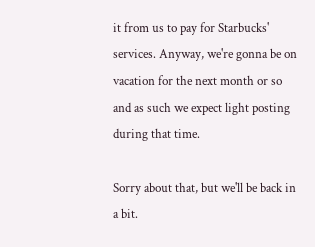it from us to pay for Starbucks' services. Anyway, we're gonna be on vacation for the next month or so and as such we expect light posting during that time.

Sorry about that, but we'll be back in a bit.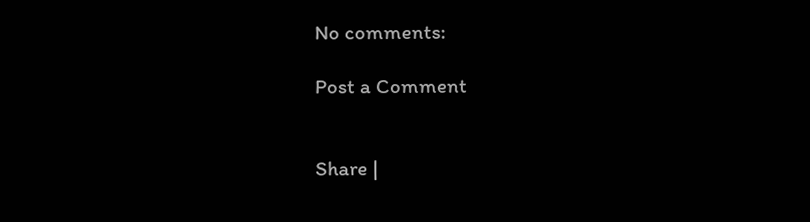No comments:

Post a Comment


Share |